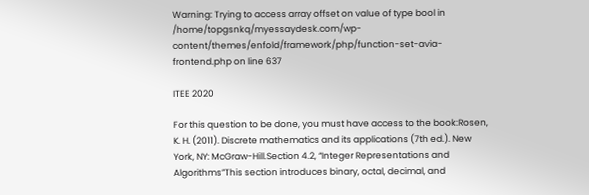Warning: Trying to access array offset on value of type bool in /home/topgsnkq/myessaydesk.com/wp-content/themes/enfold/framework/php/function-set-avia-frontend.php on line 637

ITEE 2020

For this question to be done, you must have access to the book:Rosen, K. H. (2011). Discrete mathematics and its applications (7th ed.). New York, NY: McGraw-Hill.Section 4.2, “Integer Representations and Algorithms”This section introduces binary, octal, decimal, and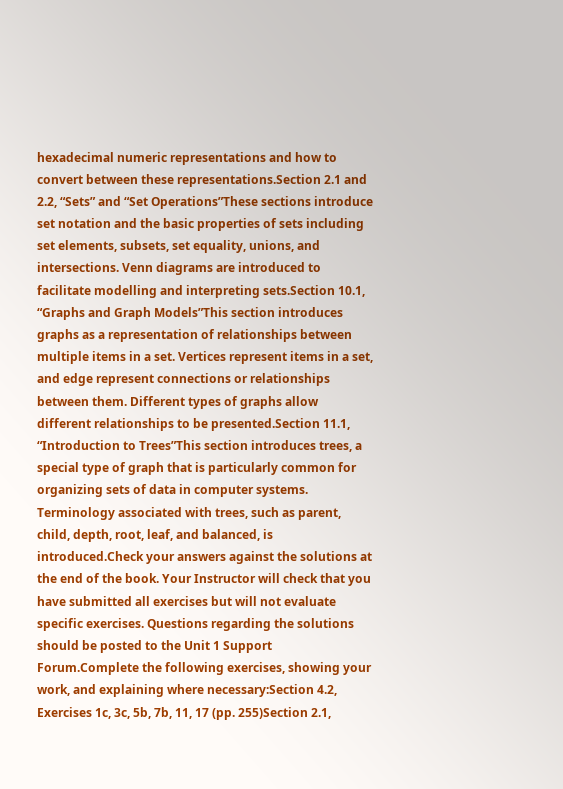hexadecimal numeric representations and how to convert between these representations.Section 2.1 and 2.2, “Sets” and “Set Operations”These sections introduce set notation and the basic properties of sets including set elements, subsets, set equality, unions, and intersections. Venn diagrams are introduced to facilitate modelling and interpreting sets.Section 10.1, “Graphs and Graph Models”This section introduces graphs as a representation of relationships between multiple items in a set. Vertices represent items in a set, and edge represent connections or relationships between them. Different types of graphs allow different relationships to be presented.Section 11.1, “Introduction to Trees”This section introduces trees, a special type of graph that is particularly common for organizing sets of data in computer systems. Terminology associated with trees, such as parent, child, depth, root, leaf, and balanced, is introduced.Check your answers against the solutions at the end of the book. Your Instructor will check that you have submitted all exercises but will not evaluate specific exercises. Questions regarding the solutions should be posted to the Unit 1 Support Forum.Complete the following exercises, showing your work, and explaining where necessary:Section 4.2, Exercises 1c, 3c, 5b, 7b, 11, 17 (pp. 255)Section 2.1,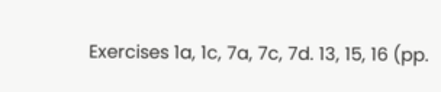Exercises 1a, 1c, 7a, 7c, 7d. 13, 15, 16 (pp.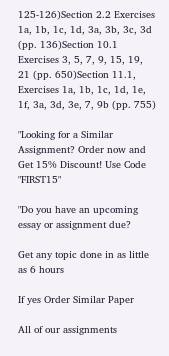125-126)Section 2.2 Exercises 1a, 1b, 1c, 1d, 3a, 3b, 3c, 3d (pp. 136)Section 10.1 Exercises 3, 5, 7, 9, 15, 19, 21 (pp. 650)Section 11.1, Exercises 1a, 1b, 1c, 1d, 1e, 1f, 3a, 3d, 3e, 7, 9b (pp. 755)

"Looking for a Similar Assignment? Order now and Get 15% Discount! Use Code "FIRST15"

"Do you have an upcoming essay or assignment due?

Get any topic done in as little as 6 hours

If yes Order Similar Paper

All of our assignments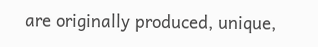are originally produced, unique,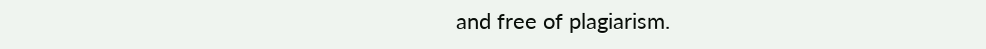and free of plagiarism.